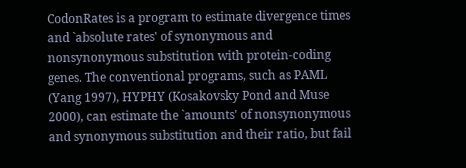CodonRates is a program to estimate divergence times and `absolute rates' of synonymous and nonsynonymous substitution with protein-coding genes. The conventional programs, such as PAML (Yang 1997), HYPHY (Kosakovsky Pond and Muse 2000), can estimate the `amounts' of nonsynonymous and synonymous substitution and their ratio, but fail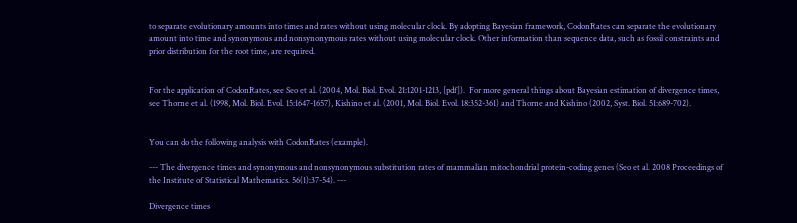to separate evolutionary amounts into times and rates without using molecular clock. By adopting Bayesian framework, CodonRates can separate the evolutionary amount into time and synonymous and nonsynonymous rates without using molecular clock. Other information than sequence data, such as fossil constraints and prior distribution for the root time, are required.


For the application of CodonRates, see Seo et al. (2004, Mol. Biol. Evol. 21:1201-1213, [pdf]).  For more general things about Bayesian estimation of divergence times, see Thorne et al. (1998, Mol. Biol. Evol. 15:1647-1657), Kishino et al. (2001, Mol. Biol. Evol. 18:352-361) and Thorne and Kishino (2002, Syst. Biol. 51:689-702).


You can do the following analysis with CodonRates (example).

--- The divergence times and synonymous and nonsynonymous substitution rates of mammalian mitochondrial protein-coding genes (Seo et al. 2008 Proceedings of the Institute of Statistical Mathematics. 56(1):37-54). ---

Divergence times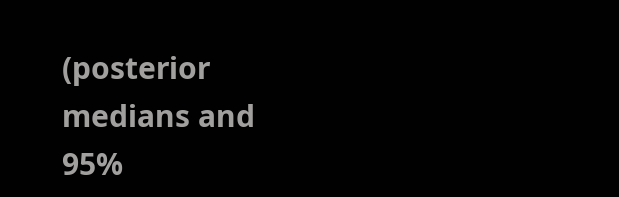(posterior medians and 95%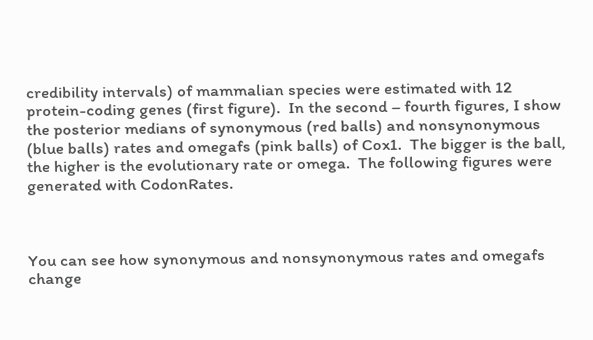credibility intervals) of mammalian species were estimated with 12 protein-coding genes (first figure).  In the second – fourth figures, I show the posterior medians of synonymous (red balls) and nonsynonymous (blue balls) rates and omegafs (pink balls) of Cox1.  The bigger is the ball, the higher is the evolutionary rate or omega.  The following figures were generated with CodonRates.



You can see how synonymous and nonsynonymous rates and omegafs change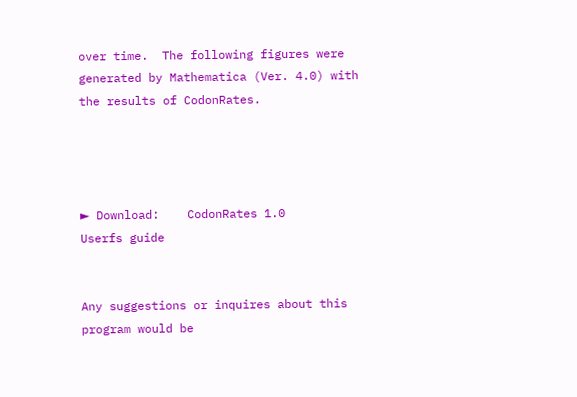over time.  The following figures were generated by Mathematica (Ver. 4.0) with the results of CodonRates.




► Download:    CodonRates 1.0        Userfs guide


Any suggestions or inquires about this program would be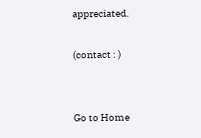appreciated.

(contact : )


Go to Home